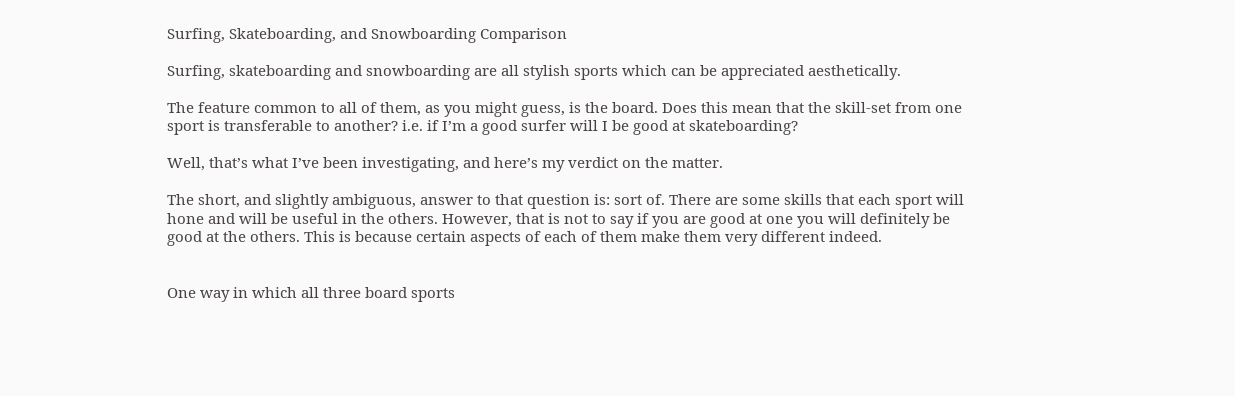Surfing, Skateboarding, and Snowboarding Comparison

Surfing, skateboarding and snowboarding are all stylish sports which can be appreciated aesthetically.

The feature common to all of them, as you might guess, is the board. Does this mean that the skill-set from one sport is transferable to another? i.e. if I’m a good surfer will I be good at skateboarding?

Well, that’s what I’ve been investigating, and here’s my verdict on the matter.

The short, and slightly ambiguous, answer to that question is: sort of. There are some skills that each sport will hone and will be useful in the others. However, that is not to say if you are good at one you will definitely be good at the others. This is because certain aspects of each of them make them very different indeed.


One way in which all three board sports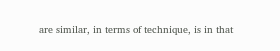are similar, in terms of technique, is in that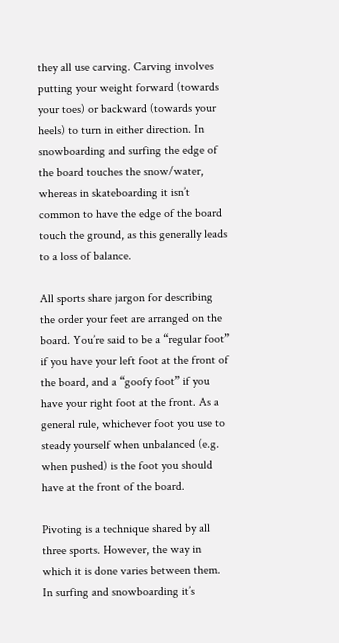they all use carving. Carving involves putting your weight forward (towards your toes) or backward (towards your heels) to turn in either direction. In snowboarding and surfing the edge of the board touches the snow/water, whereas in skateboarding it isn’t common to have the edge of the board touch the ground, as this generally leads to a loss of balance.

All sports share jargon for describing the order your feet are arranged on the board. You’re said to be a “regular foot” if you have your left foot at the front of the board, and a “goofy foot” if you have your right foot at the front. As a general rule, whichever foot you use to steady yourself when unbalanced (e.g. when pushed) is the foot you should have at the front of the board.

Pivoting is a technique shared by all three sports. However, the way in which it is done varies between them. In surfing and snowboarding it’s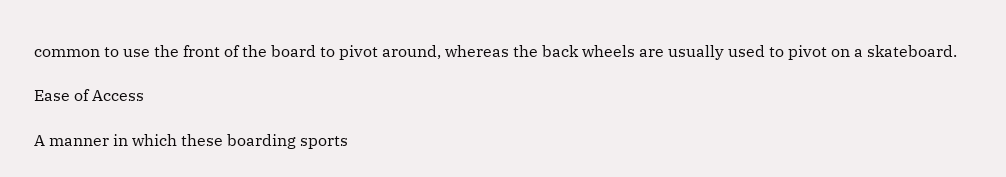common to use the front of the board to pivot around, whereas the back wheels are usually used to pivot on a skateboard.

Ease of Access

A manner in which these boarding sports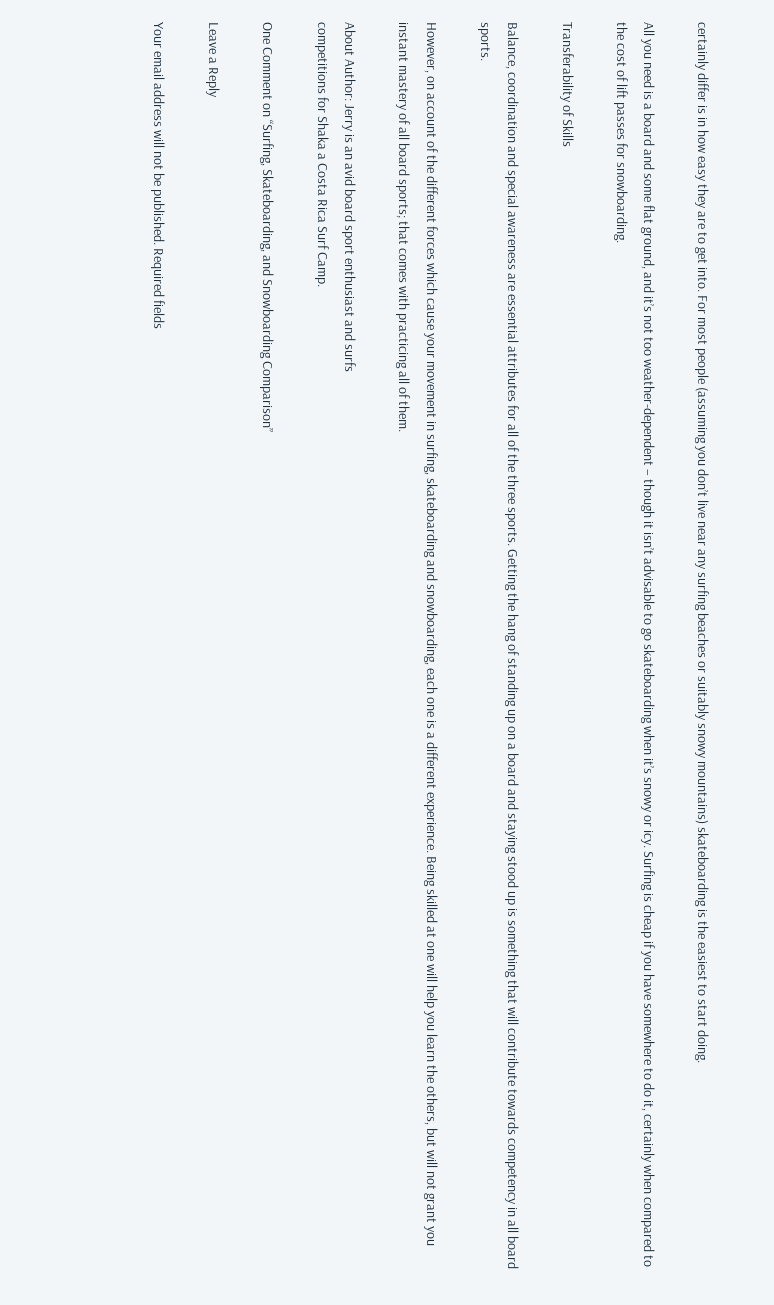certainly differ is in how easy they are to get into. For most people (assuming you don’t live near any surfing beaches or suitably snowy mountains) skateboarding is the easiest to start doing.

All you need is a board and some flat ground, and it’s not too weather-dependent – though it isn’t advisable to go skateboarding when it’s snowy or icy. Surfing is cheap if you have somewhere to do it, certainly when compared to the cost of lift passes for snowboarding.

Transferability of Skills

Balance, coordination and special awareness are essential attributes for all of the three sports. Getting the hang of standing up on a board and staying stood up is something that will contribute towards competency in all board sports.

However, on account of the different forces which cause your movement in surfing, skateboarding and snowboarding, each one is a different experience. Being skilled at one will help you learn the others, but will not grant you instant mastery of all board sports; that comes with practicing all of them.

About Author: Jerry is an avid board sport enthusiast and surfs
competitions for Shaka a Costa Rica Surf Camp.

One Comment on “Surfing, Skateboarding, and Snowboarding Comparison”

Leave a Reply

Your email address will not be published. Required fields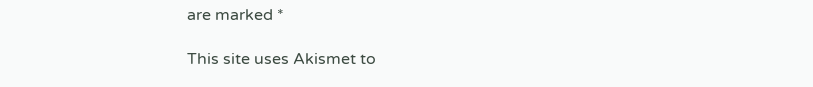are marked *

This site uses Akismet to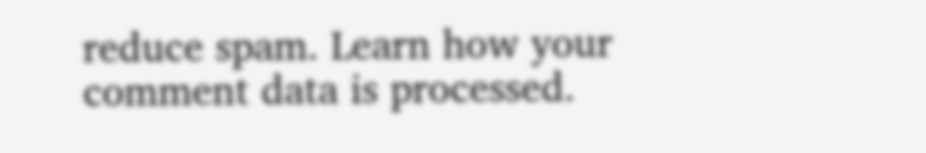reduce spam. Learn how your comment data is processed.